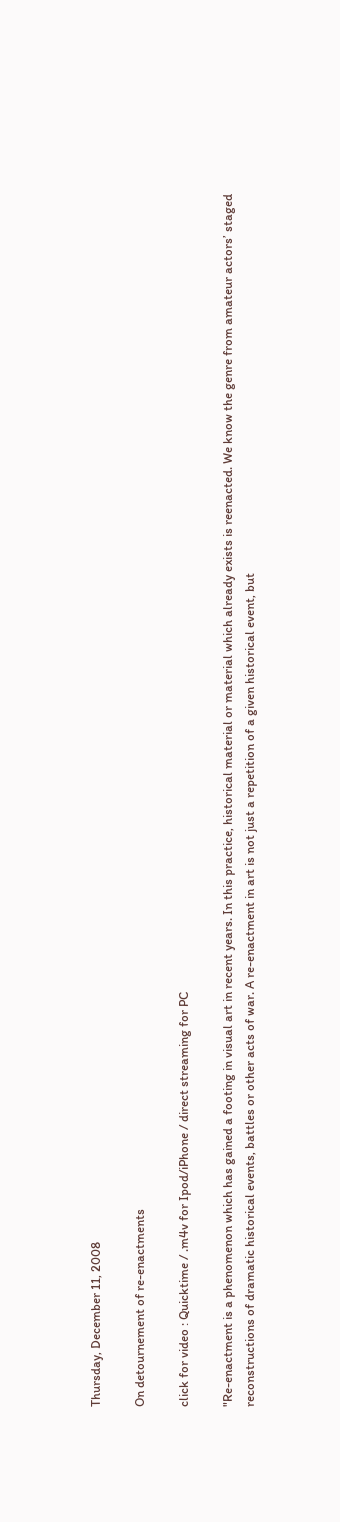Thursday, December 11, 2008

On detournement of re-enactments

click for video : Quicktime / .m4v for Ipod/iPhone / direct streaming for PC

"Re-enactment is a phenomenon which has gained a footing in visual art in recent years. In this practice, historical material or material which already exists is reenacted. We know the genre from amateur actors’ staged reconstructions of dramatic historical events, battles or other acts of war. A re-enactment in art is not just a repetition of a given historical event, but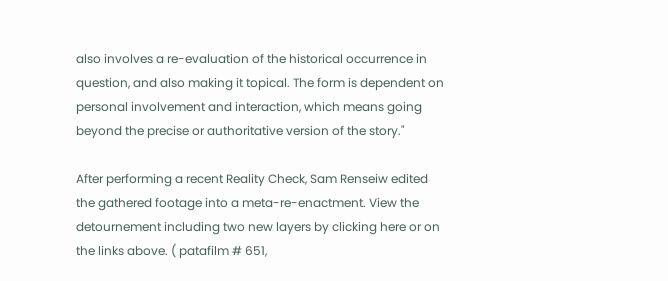also involves a re-evaluation of the historical occurrence in question, and also making it topical. The form is dependent on personal involvement and interaction, which means going beyond the precise or authoritative version of the story."

After performing a recent Reality Check, Sam Renseiw edited the gathered footage into a meta-re-enactment. View the detournement including two new layers by clicking here or on the links above. ( patafilm # 651,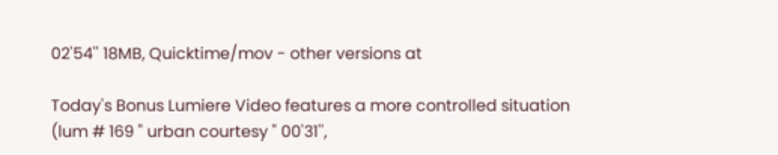02'54'' 18MB, Quicktime/mov - other versions at

Today's Bonus Lumiere Video features a more controlled situation (lum # 169 " urban courtesy " 00'31'',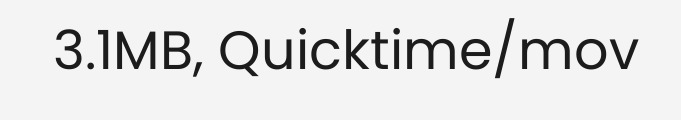3.1MB, Quicktime/mov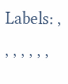Labels: , , , , , , ,